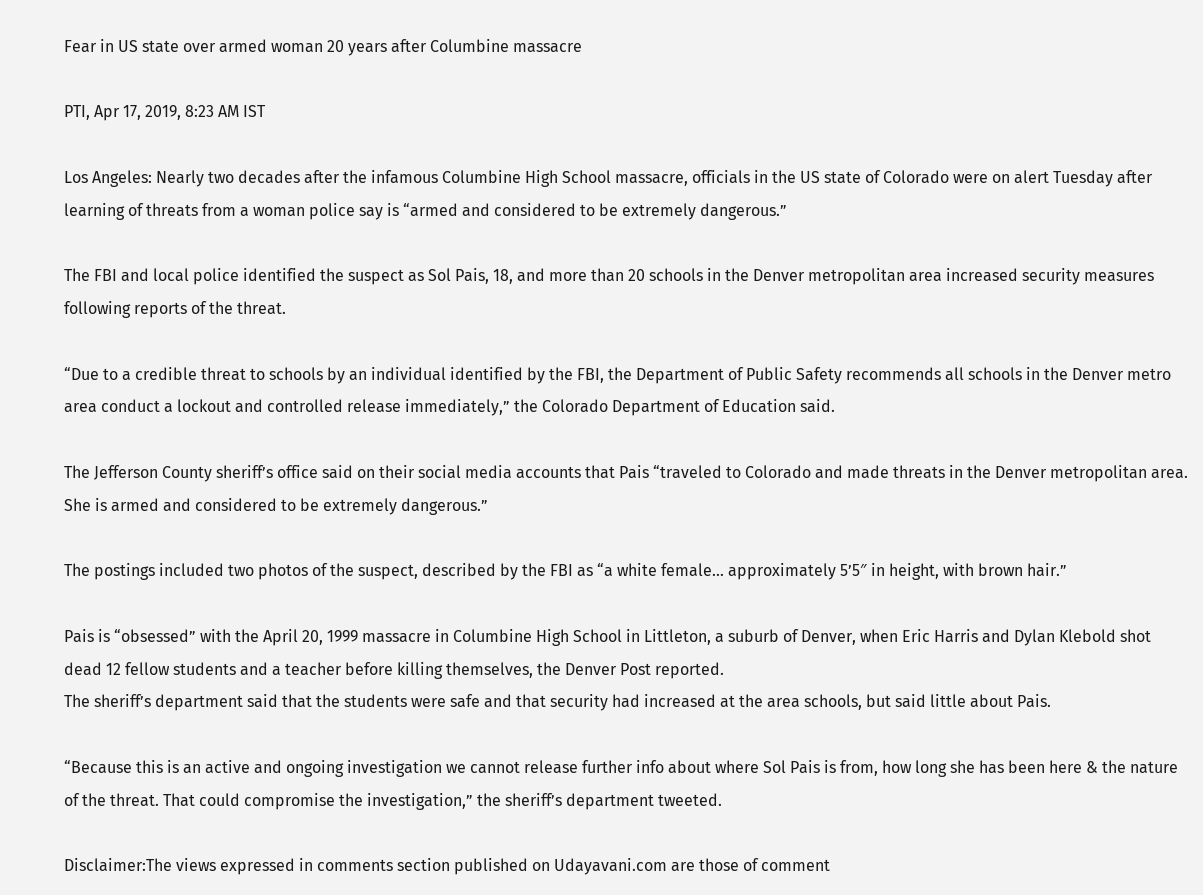Fear in US state over armed woman 20 years after Columbine massacre

PTI, Apr 17, 2019, 8:23 AM IST

Los Angeles: Nearly two decades after the infamous Columbine High School massacre, officials in the US state of Colorado were on alert Tuesday after learning of threats from a woman police say is “armed and considered to be extremely dangerous.”

The FBI and local police identified the suspect as Sol Pais, 18, and more than 20 schools in the Denver metropolitan area increased security measures following reports of the threat.

“Due to a credible threat to schools by an individual identified by the FBI, the Department of Public Safety recommends all schools in the Denver metro area conduct a lockout and controlled release immediately,” the Colorado Department of Education said.

The Jefferson County sheriff’s office said on their social media accounts that Pais “traveled to Colorado and made threats in the Denver metropolitan area. She is armed and considered to be extremely dangerous.”

The postings included two photos of the suspect, described by the FBI as “a white female… approximately 5’5″ in height, with brown hair.”

Pais is “obsessed” with the April 20, 1999 massacre in Columbine High School in Littleton, a suburb of Denver, when Eric Harris and Dylan Klebold shot dead 12 fellow students and a teacher before killing themselves, the Denver Post reported.
The sheriff’s department said that the students were safe and that security had increased at the area schools, but said little about Pais.

“Because this is an active and ongoing investigation we cannot release further info about where Sol Pais is from, how long she has been here & the nature of the threat. That could compromise the investigation,” the sheriff’s department tweeted.

Disclaimer:The views expressed in comments section published on Udayavani.com are those of comment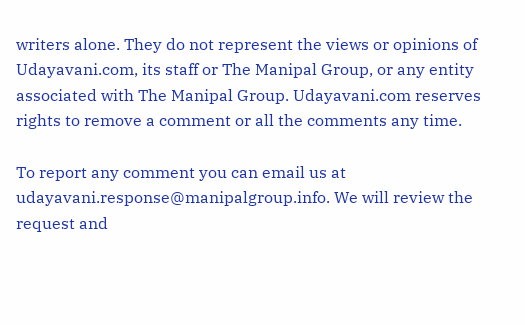writers alone. They do not represent the views or opinions of Udayavani.com, its staff or The Manipal Group, or any entity associated with The Manipal Group. Udayavani.com reserves rights to remove a comment or all the comments any time.

To report any comment you can email us at udayavani.response@manipalgroup.info. We will review the request and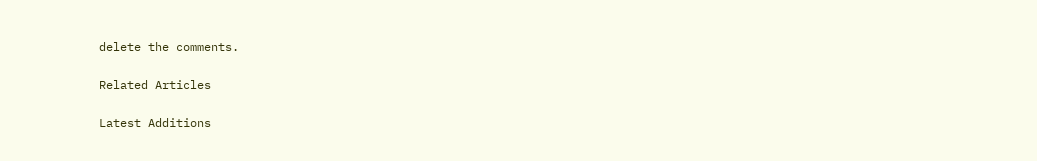delete the comments.

Related Articles

Latest Additions